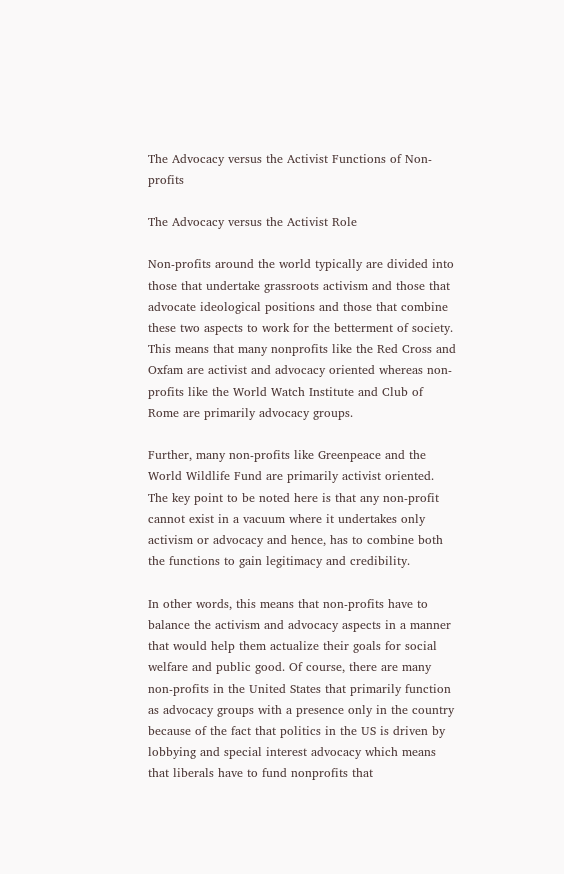The Advocacy versus the Activist Functions of Non-profits

The Advocacy versus the Activist Role

Non-profits around the world typically are divided into those that undertake grassroots activism and those that advocate ideological positions and those that combine these two aspects to work for the betterment of society. This means that many nonprofits like the Red Cross and Oxfam are activist and advocacy oriented whereas non-profits like the World Watch Institute and Club of Rome are primarily advocacy groups.

Further, many non-profits like Greenpeace and the World Wildlife Fund are primarily activist oriented. The key point to be noted here is that any non-profit cannot exist in a vacuum where it undertakes only activism or advocacy and hence, has to combine both the functions to gain legitimacy and credibility.

In other words, this means that non-profits have to balance the activism and advocacy aspects in a manner that would help them actualize their goals for social welfare and public good. Of course, there are many non-profits in the United States that primarily function as advocacy groups with a presence only in the country because of the fact that politics in the US is driven by lobbying and special interest advocacy which means that liberals have to fund nonprofits that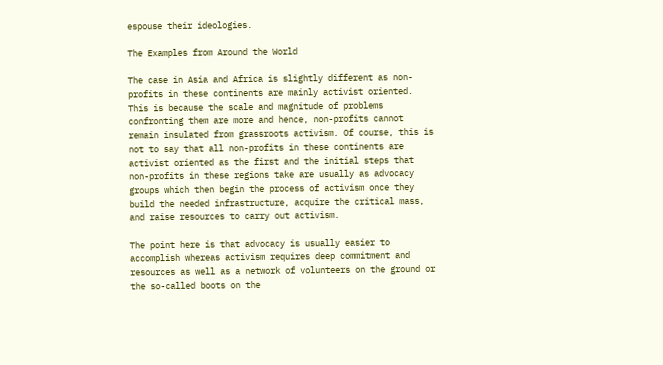espouse their ideologies.

The Examples from Around the World

The case in Asia and Africa is slightly different as non-profits in these continents are mainly activist oriented. This is because the scale and magnitude of problems confronting them are more and hence, non-profits cannot remain insulated from grassroots activism. Of course, this is not to say that all non-profits in these continents are activist oriented as the first and the initial steps that non-profits in these regions take are usually as advocacy groups which then begin the process of activism once they build the needed infrastructure, acquire the critical mass, and raise resources to carry out activism.

The point here is that advocacy is usually easier to accomplish whereas activism requires deep commitment and resources as well as a network of volunteers on the ground or the so-called boots on the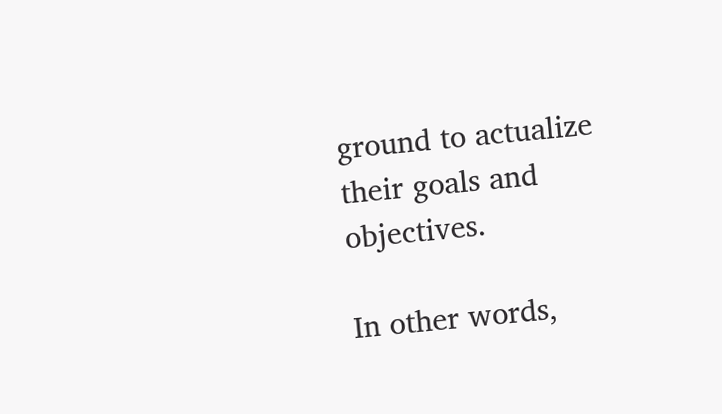ground to actualize their goals and objectives.

In other words,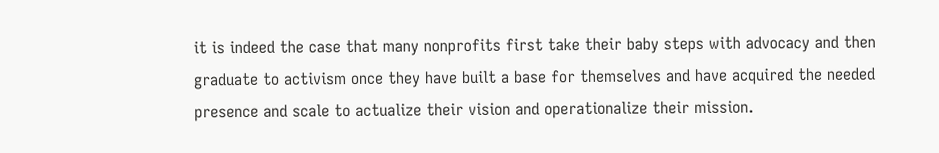it is indeed the case that many nonprofits first take their baby steps with advocacy and then graduate to activism once they have built a base for themselves and have acquired the needed presence and scale to actualize their vision and operationalize their mission.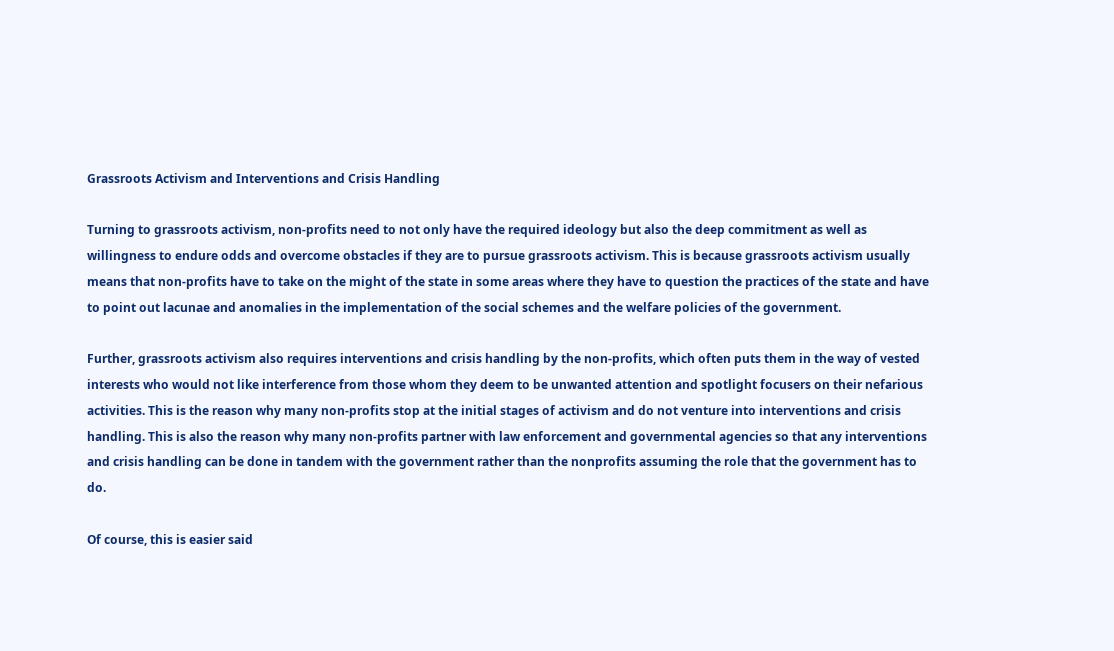Grassroots Activism and Interventions and Crisis Handling

Turning to grassroots activism, non-profits need to not only have the required ideology but also the deep commitment as well as willingness to endure odds and overcome obstacles if they are to pursue grassroots activism. This is because grassroots activism usually means that non-profits have to take on the might of the state in some areas where they have to question the practices of the state and have to point out lacunae and anomalies in the implementation of the social schemes and the welfare policies of the government.

Further, grassroots activism also requires interventions and crisis handling by the non-profits, which often puts them in the way of vested interests who would not like interference from those whom they deem to be unwanted attention and spotlight focusers on their nefarious activities. This is the reason why many non-profits stop at the initial stages of activism and do not venture into interventions and crisis handling. This is also the reason why many non-profits partner with law enforcement and governmental agencies so that any interventions and crisis handling can be done in tandem with the government rather than the nonprofits assuming the role that the government has to do.

Of course, this is easier said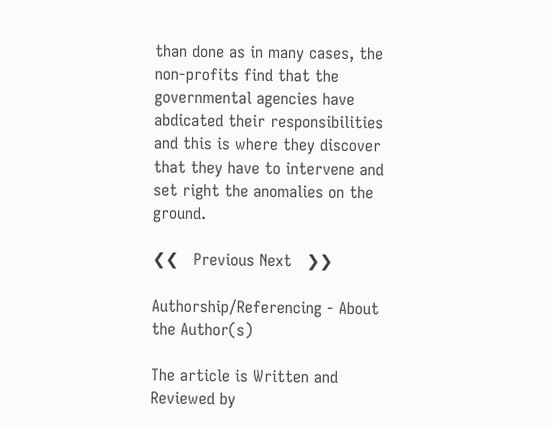than done as in many cases, the non-profits find that the governmental agencies have abdicated their responsibilities and this is where they discover that they have to intervene and set right the anomalies on the ground.

❮❮   Previous Next   ❯❯

Authorship/Referencing - About the Author(s)

The article is Written and Reviewed by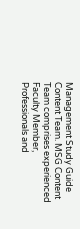Management Study Guide Content Team. MSG Content Team comprises experienced Faculty Member, Professionals and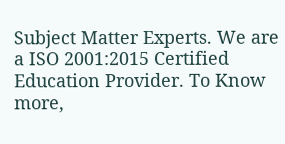Subject Matter Experts. We are a ISO 2001:2015 Certified Education Provider. To Know more,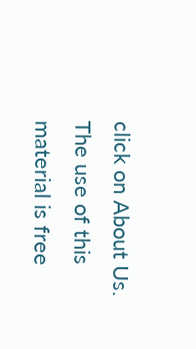click on About Us. The use of this material is free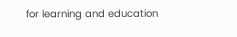for learning and education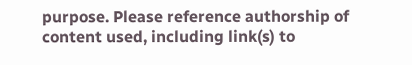purpose. Please reference authorship of content used, including link(s) to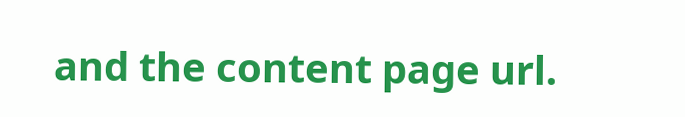and the content page url.